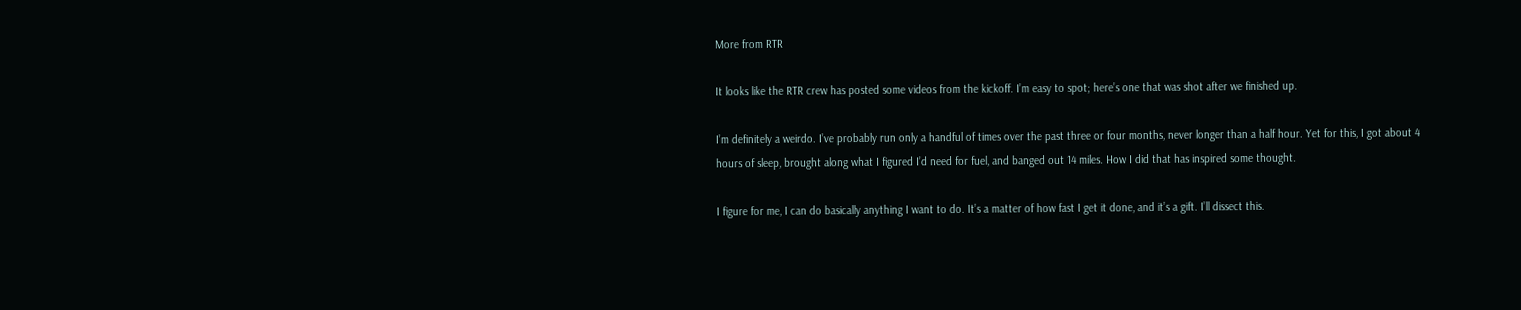More from RTR

It looks like the RTR crew has posted some videos from the kickoff. I’m easy to spot; here’s one that was shot after we finished up.

I’m definitely a weirdo. I’ve probably run only a handful of times over the past three or four months, never longer than a half hour. Yet for this, I got about 4 hours of sleep, brought along what I figured I’d need for fuel, and banged out 14 miles. How I did that has inspired some thought.

I figure for me, I can do basically anything I want to do. It’s a matter of how fast I get it done, and it’s a gift. I’ll dissect this.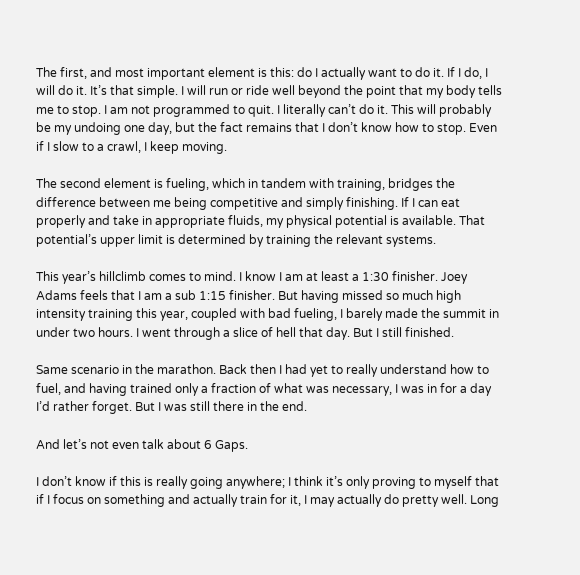The first, and most important element is this: do I actually want to do it. If I do, I will do it. It’s that simple. I will run or ride well beyond the point that my body tells me to stop. I am not programmed to quit. I literally can’t do it. This will probably be my undoing one day, but the fact remains that I don’t know how to stop. Even if I slow to a crawl, I keep moving.

The second element is fueling, which in tandem with training, bridges the difference between me being competitive and simply finishing. If I can eat properly and take in appropriate fluids, my physical potential is available. That potential’s upper limit is determined by training the relevant systems.

This year’s hillclimb comes to mind. I know I am at least a 1:30 finisher. Joey Adams feels that I am a sub 1:15 finisher. But having missed so much high intensity training this year, coupled with bad fueling, I barely made the summit in under two hours. I went through a slice of hell that day. But I still finished.

Same scenario in the marathon. Back then I had yet to really understand how to fuel, and having trained only a fraction of what was necessary, I was in for a day I’d rather forget. But I was still there in the end.

And let’s not even talk about 6 Gaps.

I don’t know if this is really going anywhere; I think it’s only proving to myself that if I focus on something and actually train for it, I may actually do pretty well. Long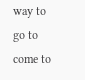way to go to come to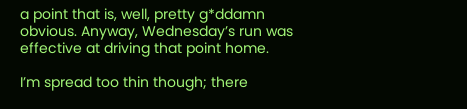a point that is, well, pretty g*ddamn obvious. Anyway, Wednesday’s run was effective at driving that point home.

I’m spread too thin though; there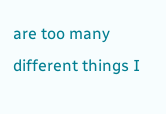are too many different things I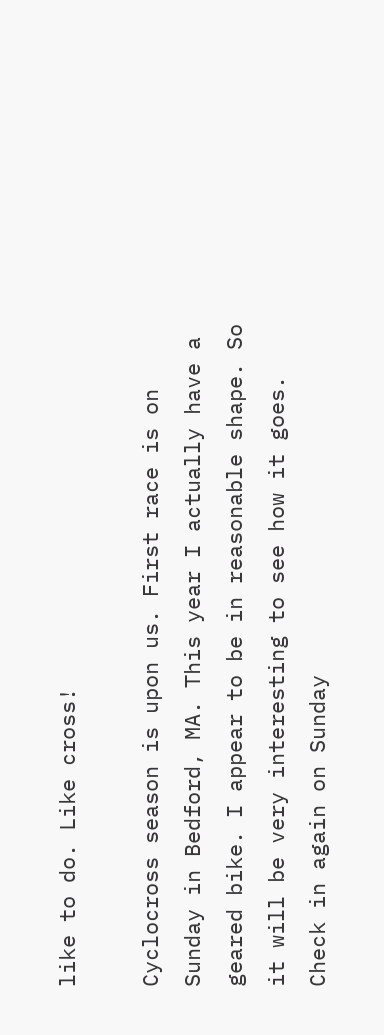like to do. Like cross!

Cyclocross season is upon us. First race is on Sunday in Bedford, MA. This year I actually have a geared bike. I appear to be in reasonable shape. So it will be very interesting to see how it goes. Check in again on Sunday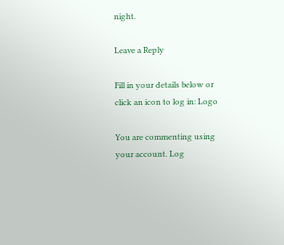night.

Leave a Reply

Fill in your details below or click an icon to log in: Logo

You are commenting using your account. Log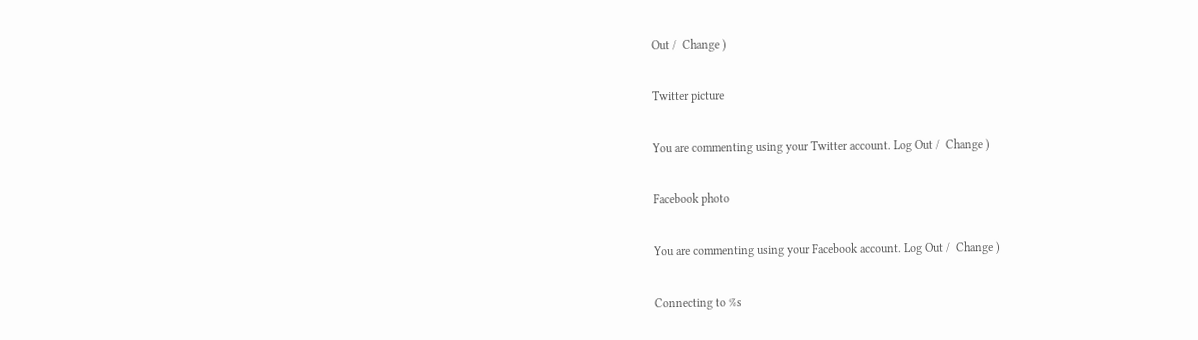Out /  Change )

Twitter picture

You are commenting using your Twitter account. Log Out /  Change )

Facebook photo

You are commenting using your Facebook account. Log Out /  Change )

Connecting to %s